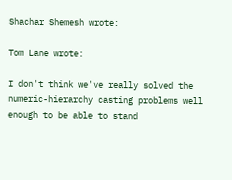Shachar Shemesh wrote:

Tom Lane wrote:

I don't think we've really solved the numeric-hierarchy casting problems well enough to be able to stand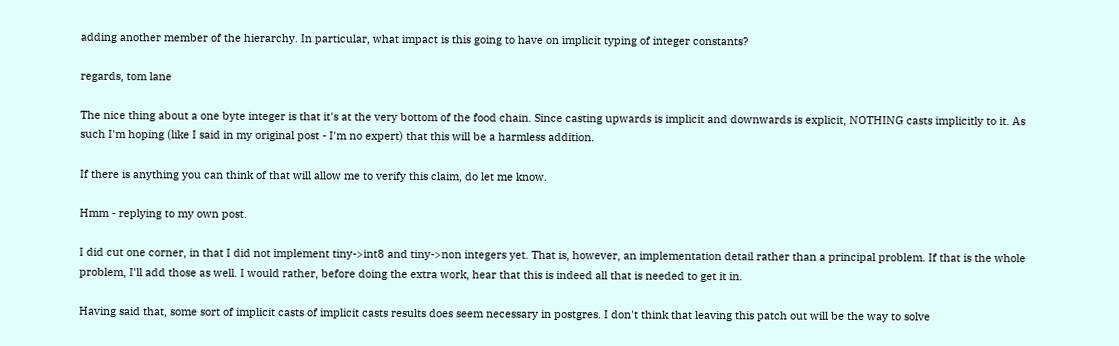adding another member of the hierarchy. In particular, what impact is this going to have on implicit typing of integer constants?

regards, tom lane

The nice thing about a one byte integer is that it's at the very bottom of the food chain. Since casting upwards is implicit and downwards is explicit, NOTHING casts implicitly to it. As such I'm hoping (like I said in my original post - I'm no expert) that this will be a harmless addition.

If there is anything you can think of that will allow me to verify this claim, do let me know.

Hmm - replying to my own post.

I did cut one corner, in that I did not implement tiny->int8 and tiny->non integers yet. That is, however, an implementation detail rather than a principal problem. If that is the whole problem, I'll add those as well. I would rather, before doing the extra work, hear that this is indeed all that is needed to get it in.

Having said that, some sort of implicit casts of implicit casts results does seem necessary in postgres. I don't think that leaving this patch out will be the way to solve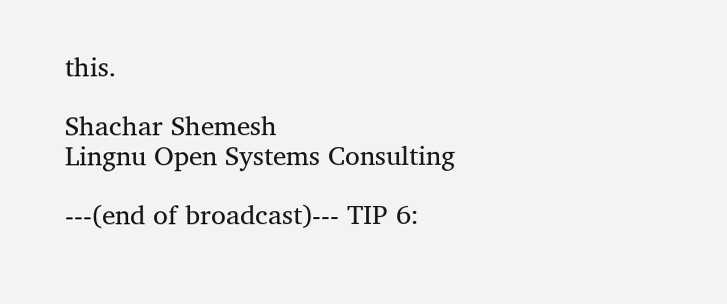this.

Shachar Shemesh
Lingnu Open Systems Consulting

---(end of broadcast)--- TIP 6: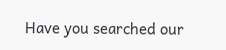Have you searched our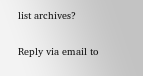list archives?

Reply via email to